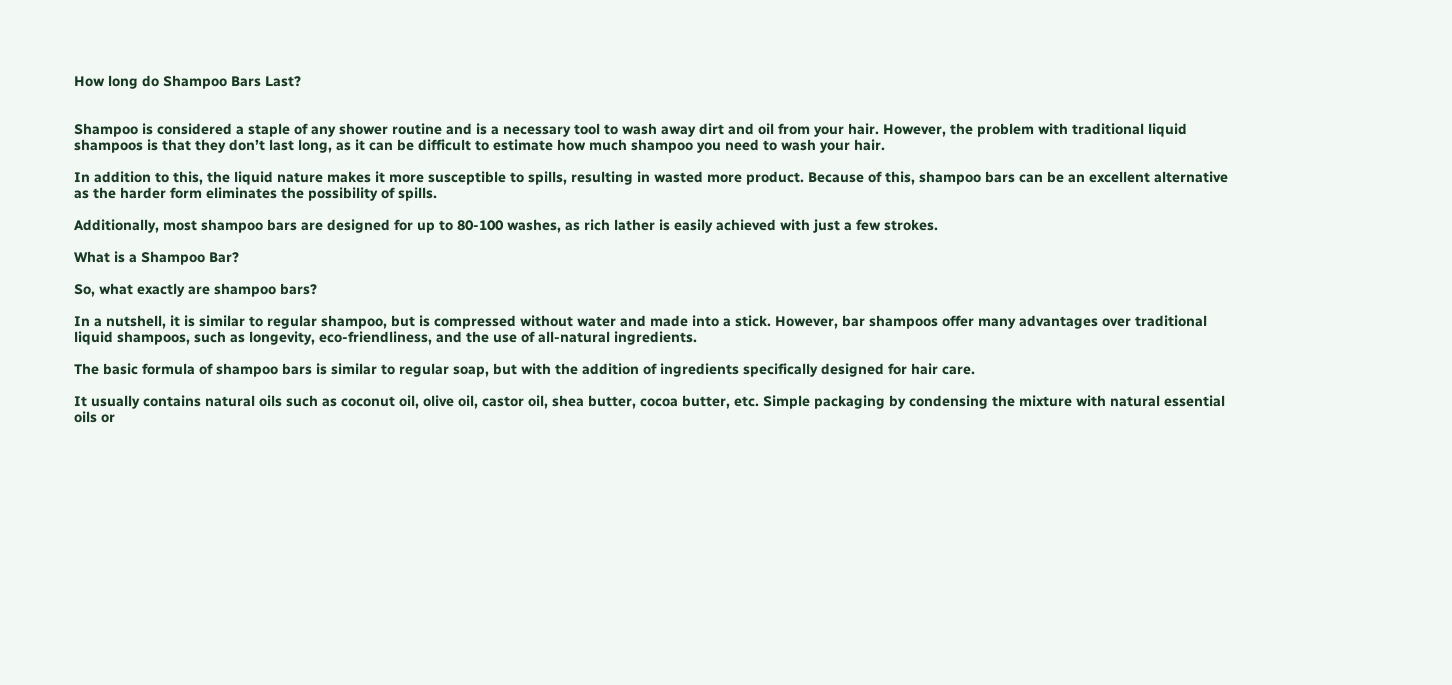How long do Shampoo Bars Last?


Shampoo is considered a staple of any shower routine and is a necessary tool to wash away dirt and oil from your hair. However, the problem with traditional liquid shampoos is that they don’t last long, as it can be difficult to estimate how much shampoo you need to wash your hair.

In addition to this, the liquid nature makes it more susceptible to spills, resulting in wasted more product. Because of this, shampoo bars can be an excellent alternative as the harder form eliminates the possibility of spills.

Additionally, most shampoo bars are designed for up to 80-100 washes, as rich lather is easily achieved with just a few strokes.

What is a Shampoo Bar?

So, what exactly are shampoo bars?

In a nutshell, it is similar to regular shampoo, but is compressed without water and made into a stick. However, bar shampoos offer many advantages over traditional liquid shampoos, such as longevity, eco-friendliness, and the use of all-natural ingredients.

The basic formula of shampoo bars is similar to regular soap, but with the addition of ingredients specifically designed for hair care.

It usually contains natural oils such as coconut oil, olive oil, castor oil, shea butter, cocoa butter, etc. Simple packaging by condensing the mixture with natural essential oils or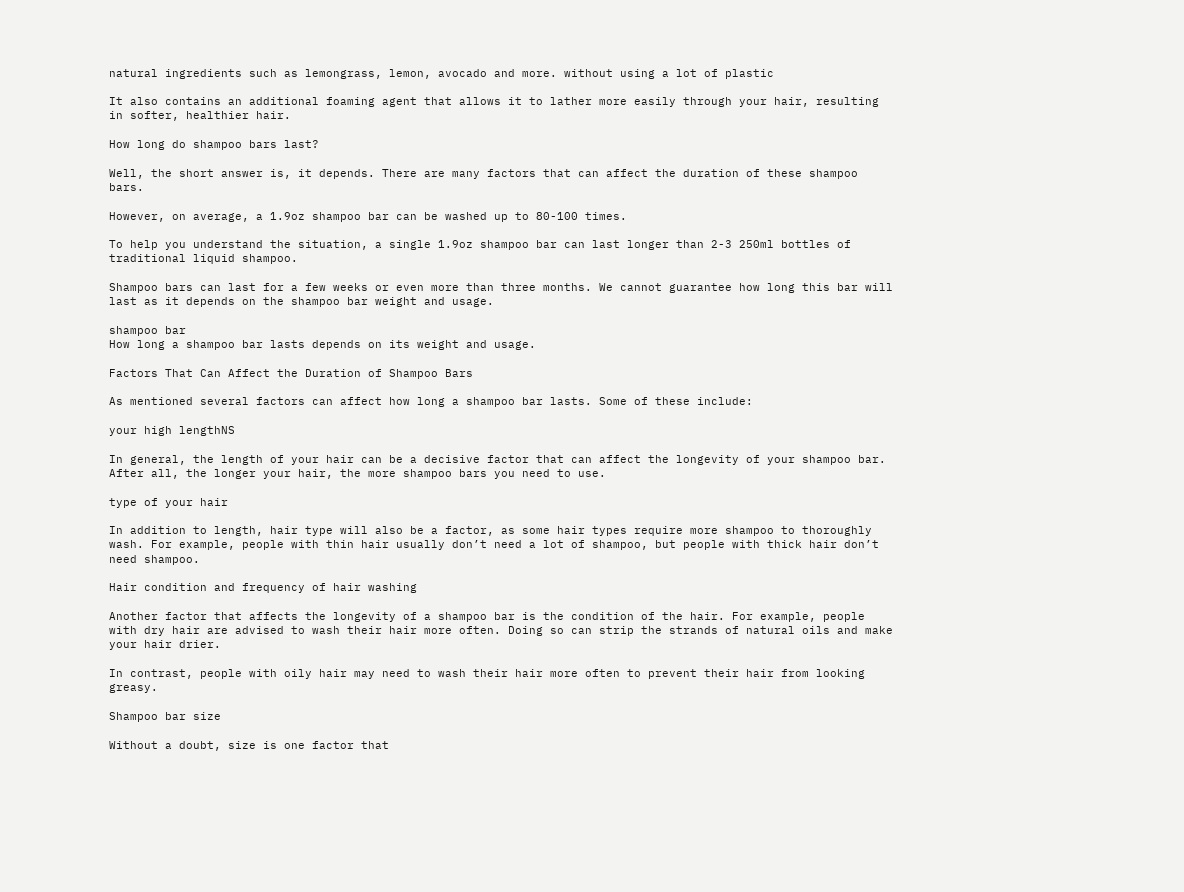natural ingredients such as lemongrass, lemon, avocado and more. without using a lot of plastic

It also contains an additional foaming agent that allows it to lather more easily through your hair, resulting in softer, healthier hair.

How long do shampoo bars last?

Well, the short answer is, it depends. There are many factors that can affect the duration of these shampoo bars.

However, on average, a 1.9oz shampoo bar can be washed up to 80-100 times.

To help you understand the situation, a single 1.9oz shampoo bar can last longer than 2-3 250ml bottles of traditional liquid shampoo.

Shampoo bars can last for a few weeks or even more than three months. We cannot guarantee how long this bar will last as it depends on the shampoo bar weight and usage.

shampoo bar
How long a shampoo bar lasts depends on its weight and usage.

Factors That Can Affect the Duration of Shampoo Bars

As mentioned several factors can affect how long a shampoo bar lasts. Some of these include:

your high lengthNS

In general, the length of your hair can be a decisive factor that can affect the longevity of your shampoo bar. After all, the longer your hair, the more shampoo bars you need to use.

type of your hair

In addition to length, hair type will also be a factor, as some hair types require more shampoo to thoroughly wash. For example, people with thin hair usually don’t need a lot of shampoo, but people with thick hair don’t need shampoo.

Hair condition and frequency of hair washing

Another factor that affects the longevity of a shampoo bar is the condition of the hair. For example, people with dry hair are advised to wash their hair more often. Doing so can strip the strands of natural oils and make your hair drier.

In contrast, people with oily hair may need to wash their hair more often to prevent their hair from looking greasy.

Shampoo bar size

Without a doubt, size is one factor that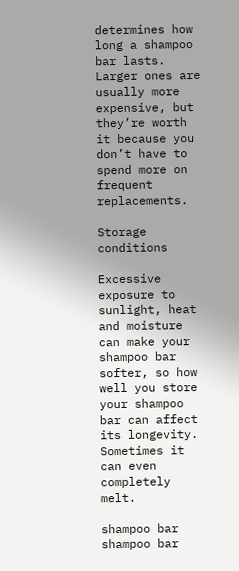determines how long a shampoo bar lasts. Larger ones are usually more expensive, but they’re worth it because you don’t have to spend more on frequent replacements.

Storage conditions

Excessive exposure to sunlight, heat and moisture can make your shampoo bar softer, so how well you store your shampoo bar can affect its longevity. Sometimes it can even completely melt.

shampoo bar
shampoo bar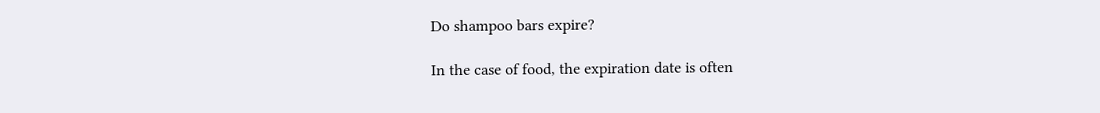Do shampoo bars expire?

In the case of food, the expiration date is often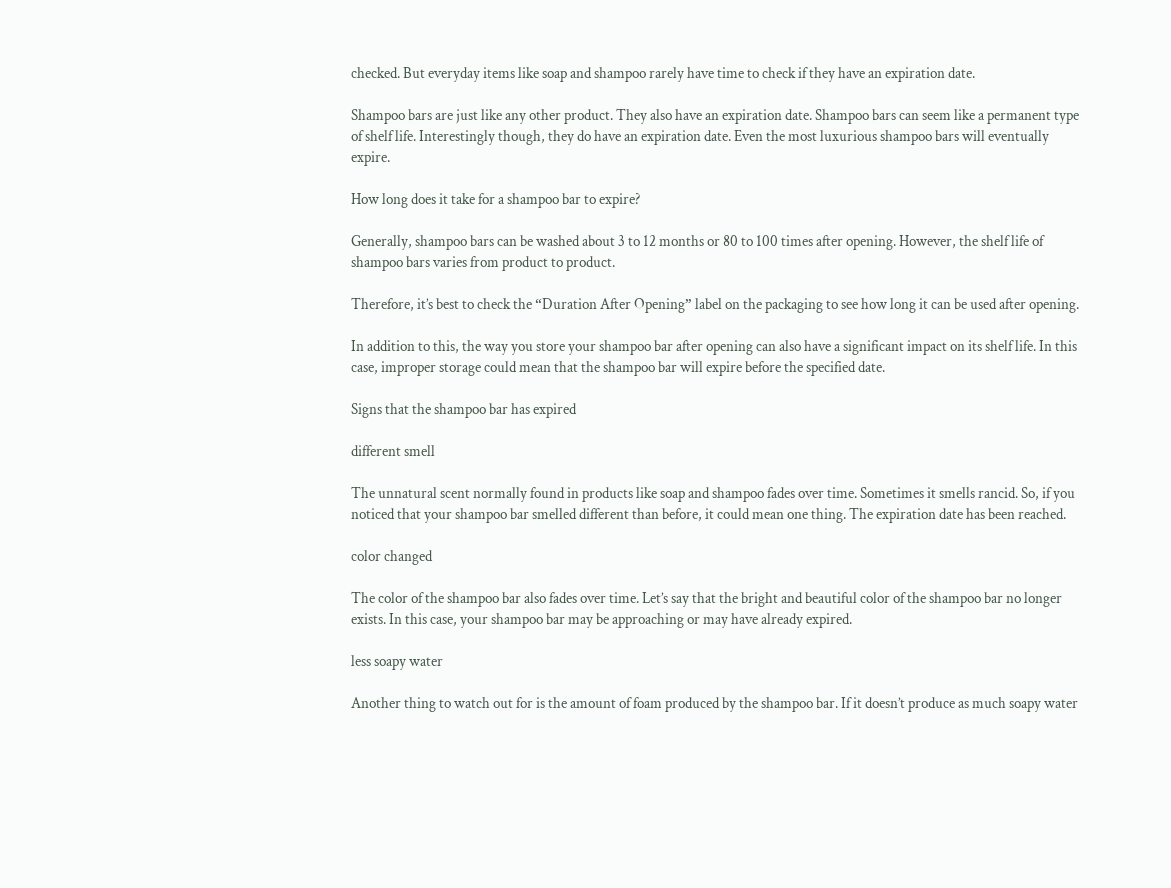checked. But everyday items like soap and shampoo rarely have time to check if they have an expiration date.

Shampoo bars are just like any other product. They also have an expiration date. Shampoo bars can seem like a permanent type of shelf life. Interestingly though, they do have an expiration date. Even the most luxurious shampoo bars will eventually expire.

How long does it take for a shampoo bar to expire?

Generally, shampoo bars can be washed about 3 to 12 months or 80 to 100 times after opening. However, the shelf life of shampoo bars varies from product to product.

Therefore, it’s best to check the “Duration After Opening” label on the packaging to see how long it can be used after opening.

In addition to this, the way you store your shampoo bar after opening can also have a significant impact on its shelf life. In this case, improper storage could mean that the shampoo bar will expire before the specified date.

Signs that the shampoo bar has expired

different smell

The unnatural scent normally found in products like soap and shampoo fades over time. Sometimes it smells rancid. So, if you noticed that your shampoo bar smelled different than before, it could mean one thing. The expiration date has been reached.

color changed

The color of the shampoo bar also fades over time. Let’s say that the bright and beautiful color of the shampoo bar no longer exists. In this case, your shampoo bar may be approaching or may have already expired.

less soapy water

Another thing to watch out for is the amount of foam produced by the shampoo bar. If it doesn’t produce as much soapy water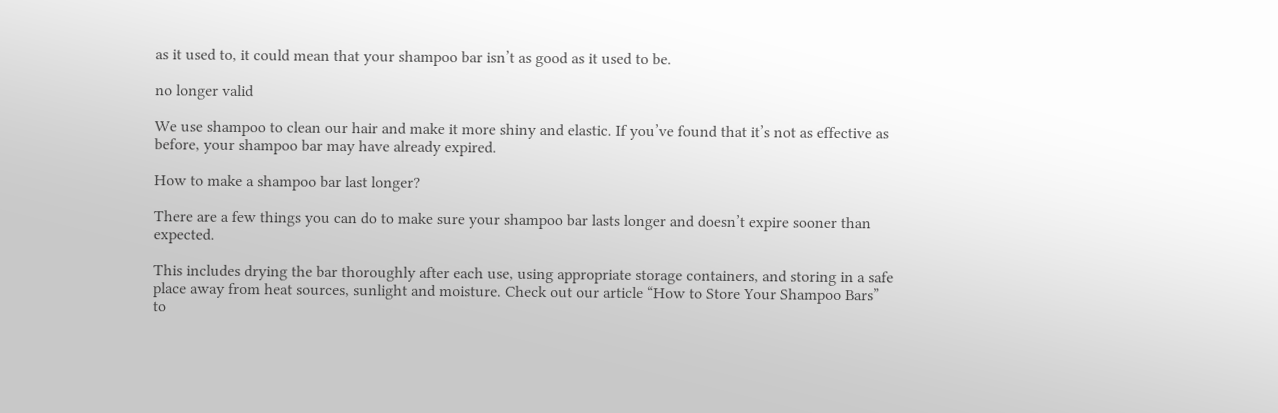as it used to, it could mean that your shampoo bar isn’t as good as it used to be.

no longer valid

We use shampoo to clean our hair and make it more shiny and elastic. If you’ve found that it’s not as effective as before, your shampoo bar may have already expired.

How to make a shampoo bar last longer?

There are a few things you can do to make sure your shampoo bar lasts longer and doesn’t expire sooner than expected.

This includes drying the bar thoroughly after each use, using appropriate storage containers, and storing in a safe place away from heat sources, sunlight and moisture. Check out our article “How to Store Your Shampoo Bars” to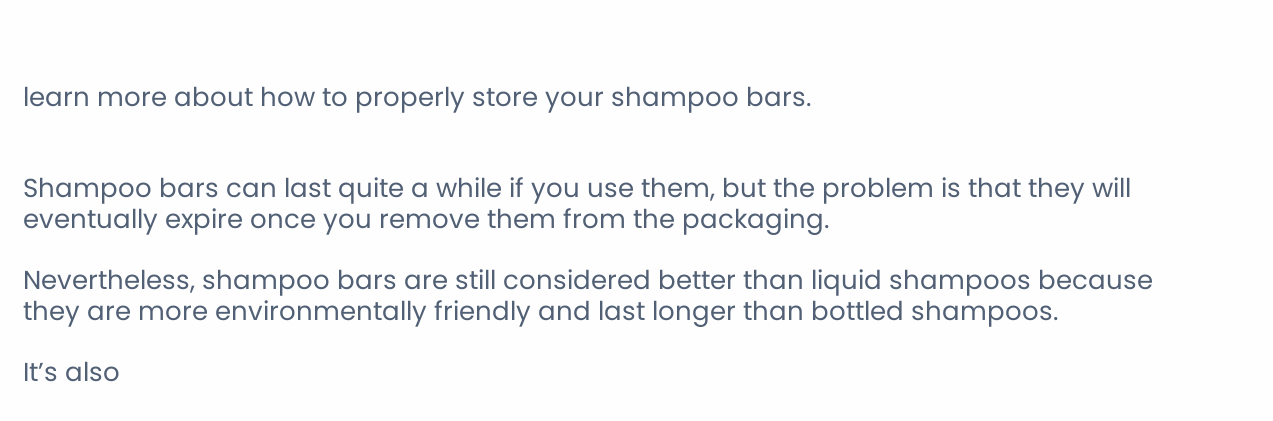learn more about how to properly store your shampoo bars.


Shampoo bars can last quite a while if you use them, but the problem is that they will eventually expire once you remove them from the packaging.

Nevertheless, shampoo bars are still considered better than liquid shampoos because they are more environmentally friendly and last longer than bottled shampoos.

It’s also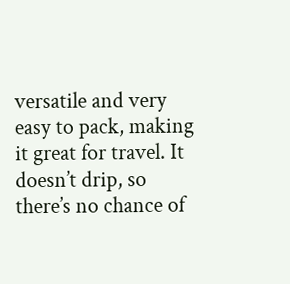versatile and very easy to pack, making it great for travel. It doesn’t drip, so there’s no chance of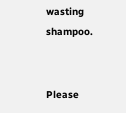wasting shampoo.


Please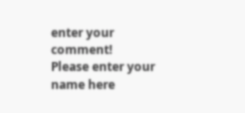enter your comment!
Please enter your name here